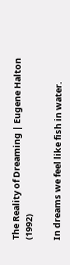The Reality of Dreaming | Eugene Halton (1992)

In dreams we feel like fish in water.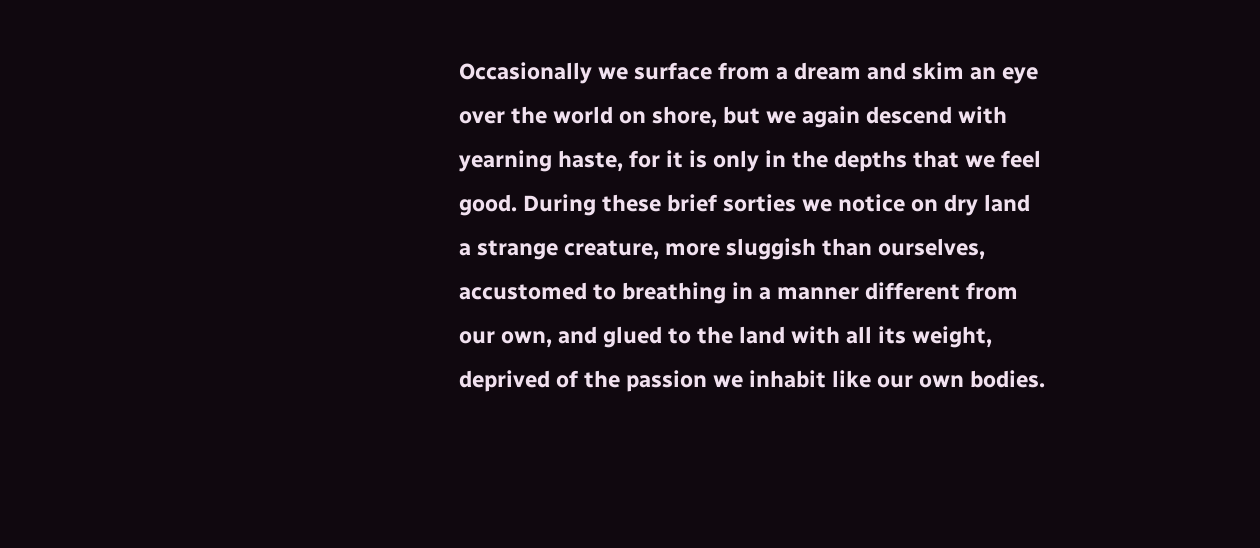Occasionally we surface from a dream and skim an eye over the world on shore, but we again descend with yearning haste, for it is only in the depths that we feel good. During these brief sorties we notice on dry land a strange creature, more sluggish than ourselves, accustomed to breathing in a manner different from our own, and glued to the land with all its weight, deprived of the passion we inhabit like our own bodies.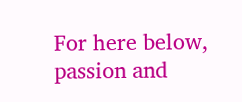For here below, passion and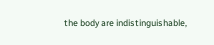the body are indistinguishable,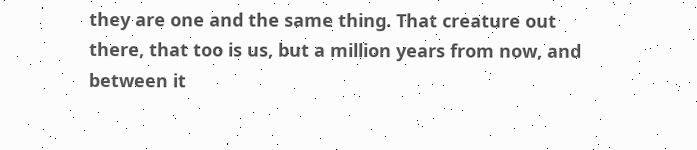they are one and the same thing. That creature out there, that too is us, but a million years from now, and between it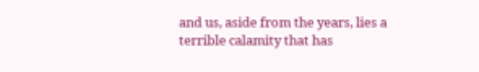and us, aside from the years, lies a terrible calamity that has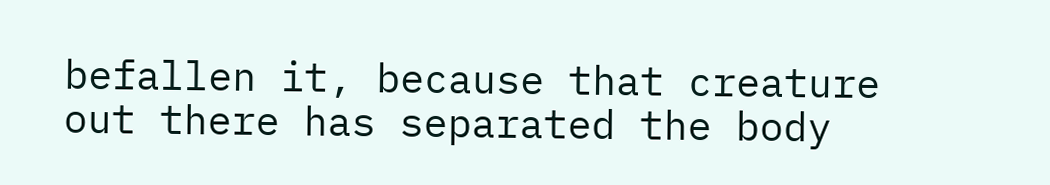befallen it, because that creature out there has separated the body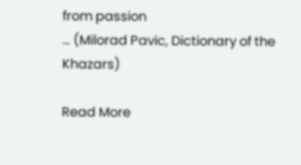from passion
… (Milorad Pavic, Dictionary of the Khazars)

Read More